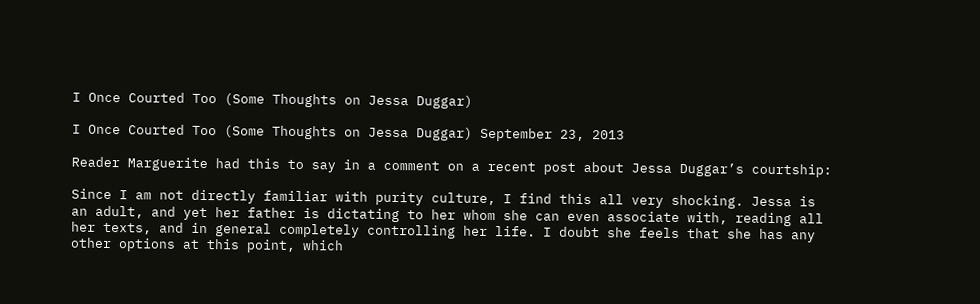I Once Courted Too (Some Thoughts on Jessa Duggar)

I Once Courted Too (Some Thoughts on Jessa Duggar) September 23, 2013

Reader Marguerite had this to say in a comment on a recent post about Jessa Duggar’s courtship:

Since I am not directly familiar with purity culture, I find this all very shocking. Jessa is an adult, and yet her father is dictating to her whom she can even associate with, reading all her texts, and in general completely controlling her life. I doubt she feels that she has any other options at this point, which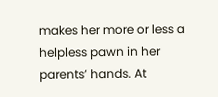makes her more or less a helpless pawn in her parents’ hands. At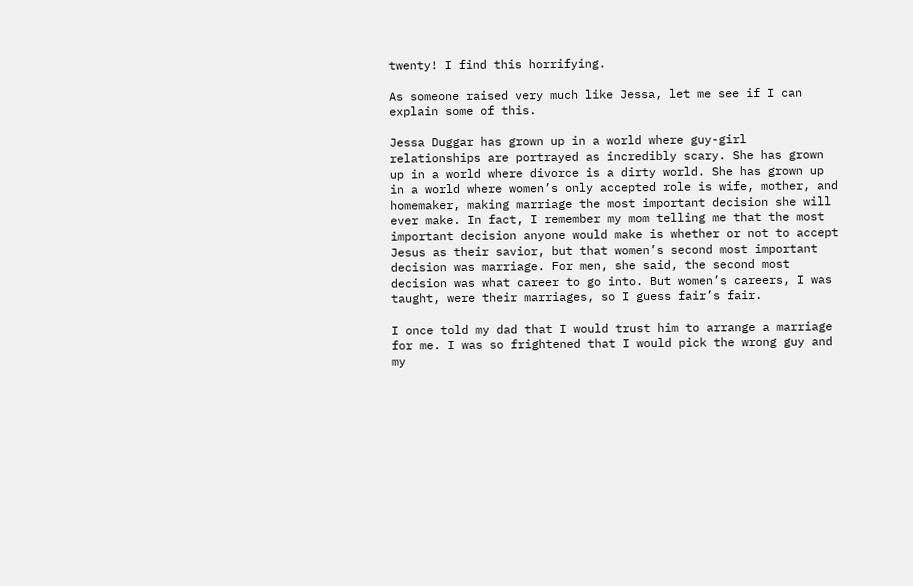twenty! I find this horrifying.

As someone raised very much like Jessa, let me see if I can explain some of this.

Jessa Duggar has grown up in a world where guy-girl relationships are portrayed as incredibly scary. She has grown up in a world where divorce is a dirty world. She has grown up in a world where women’s only accepted role is wife, mother, and homemaker, making marriage the most important decision she will ever make. In fact, I remember my mom telling me that the most important decision anyone would make is whether or not to accept Jesus as their savior, but that women’s second most important decision was marriage. For men, she said, the second most decision was what career to go into. But women’s careers, I was taught, were their marriages, so I guess fair’s fair.

I once told my dad that I would trust him to arrange a marriage for me. I was so frightened that I would pick the wrong guy and my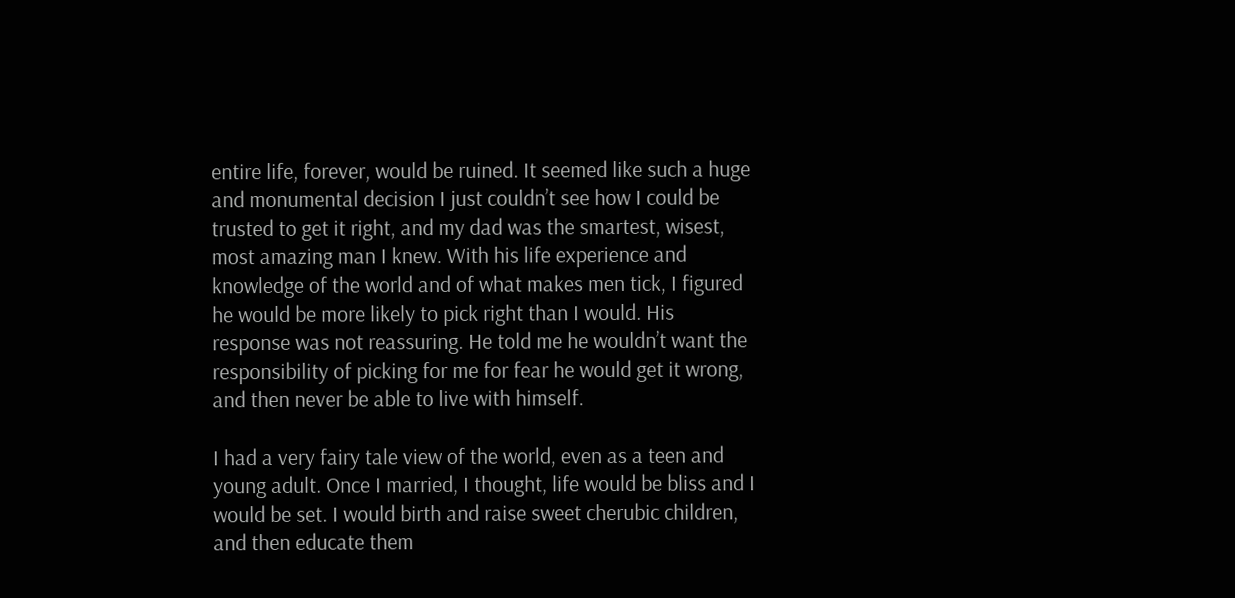entire life, forever, would be ruined. It seemed like such a huge and monumental decision I just couldn’t see how I could be trusted to get it right, and my dad was the smartest, wisest, most amazing man I knew. With his life experience and knowledge of the world and of what makes men tick, I figured he would be more likely to pick right than I would. His response was not reassuring. He told me he wouldn’t want the responsibility of picking for me for fear he would get it wrong, and then never be able to live with himself.

I had a very fairy tale view of the world, even as a teen and young adult. Once I married, I thought, life would be bliss and I would be set. I would birth and raise sweet cherubic children, and then educate them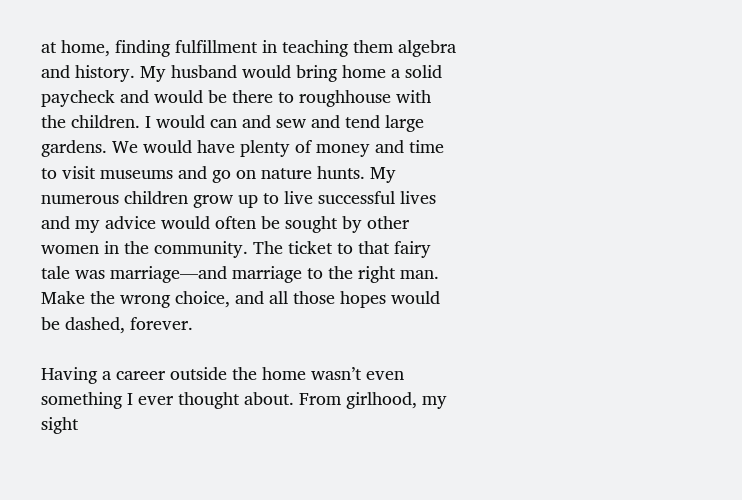at home, finding fulfillment in teaching them algebra and history. My husband would bring home a solid paycheck and would be there to roughhouse with the children. I would can and sew and tend large gardens. We would have plenty of money and time to visit museums and go on nature hunts. My numerous children grow up to live successful lives and my advice would often be sought by other women in the community. The ticket to that fairy tale was marriage—and marriage to the right man. Make the wrong choice, and all those hopes would be dashed, forever.

Having a career outside the home wasn’t even something I ever thought about. From girlhood, my sight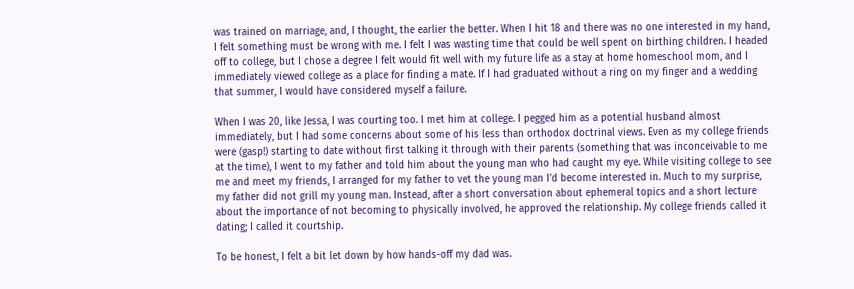was trained on marriage, and, I thought, the earlier the better. When I hit 18 and there was no one interested in my hand, I felt something must be wrong with me. I felt I was wasting time that could be well spent on birthing children. I headed off to college, but I chose a degree I felt would fit well with my future life as a stay at home homeschool mom, and I immediately viewed college as a place for finding a mate. If I had graduated without a ring on my finger and a wedding that summer, I would have considered myself a failure.

When I was 20, like Jessa, I was courting too. I met him at college. I pegged him as a potential husband almost immediately, but I had some concerns about some of his less than orthodox doctrinal views. Even as my college friends were (gasp!) starting to date without first talking it through with their parents (something that was inconceivable to me at the time), I went to my father and told him about the young man who had caught my eye. While visiting college to see me and meet my friends, I arranged for my father to vet the young man I’d become interested in. Much to my surprise, my father did not grill my young man. Instead, after a short conversation about ephemeral topics and a short lecture about the importance of not becoming to physically involved, he approved the relationship. My college friends called it dating; I called it courtship.

To be honest, I felt a bit let down by how hands-off my dad was.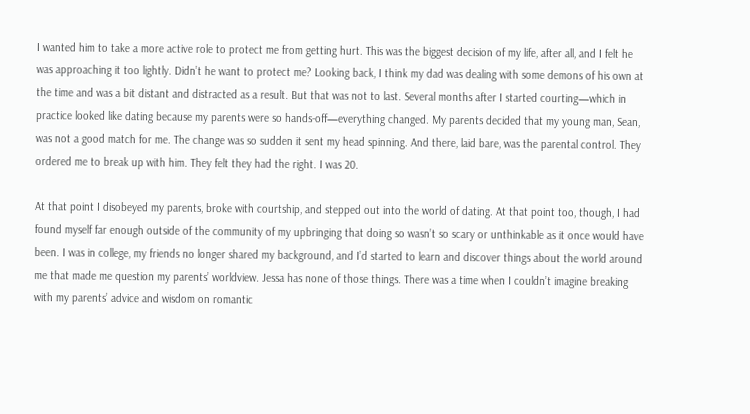I wanted him to take a more active role to protect me from getting hurt. This was the biggest decision of my life, after all, and I felt he was approaching it too lightly. Didn’t he want to protect me? Looking back, I think my dad was dealing with some demons of his own at the time and was a bit distant and distracted as a result. But that was not to last. Several months after I started courting—which in practice looked like dating because my parents were so hands-off—everything changed. My parents decided that my young man, Sean, was not a good match for me. The change was so sudden it sent my head spinning. And there, laid bare, was the parental control. They ordered me to break up with him. They felt they had the right. I was 20.

At that point I disobeyed my parents, broke with courtship, and stepped out into the world of dating. At that point too, though, I had found myself far enough outside of the community of my upbringing that doing so wasn’t so scary or unthinkable as it once would have been. I was in college, my friends no longer shared my background, and I’d started to learn and discover things about the world around me that made me question my parents’ worldview. Jessa has none of those things. There was a time when I couldn’t imagine breaking with my parents’ advice and wisdom on romantic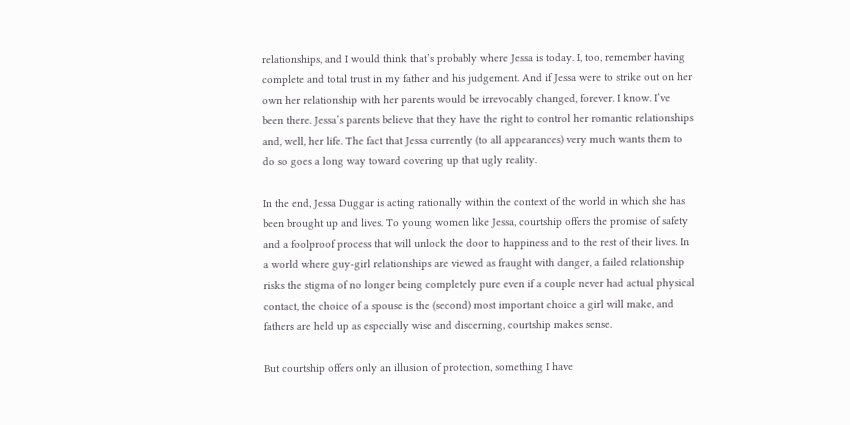relationships, and I would think that’s probably where Jessa is today. I, too, remember having complete and total trust in my father and his judgement. And if Jessa were to strike out on her own her relationship with her parents would be irrevocably changed, forever. I know. I’ve been there. Jessa’s parents believe that they have the right to control her romantic relationships and, well, her life. The fact that Jessa currently (to all appearances) very much wants them to do so goes a long way toward covering up that ugly reality.

In the end, Jessa Duggar is acting rationally within the context of the world in which she has been brought up and lives. To young women like Jessa, courtship offers the promise of safety and a foolproof process that will unlock the door to happiness and to the rest of their lives. In a world where guy-girl relationships are viewed as fraught with danger, a failed relationship risks the stigma of no longer being completely pure even if a couple never had actual physical contact, the choice of a spouse is the (second) most important choice a girl will make, and fathers are held up as especially wise and discerning, courtship makes sense.

But courtship offers only an illusion of protection, something I have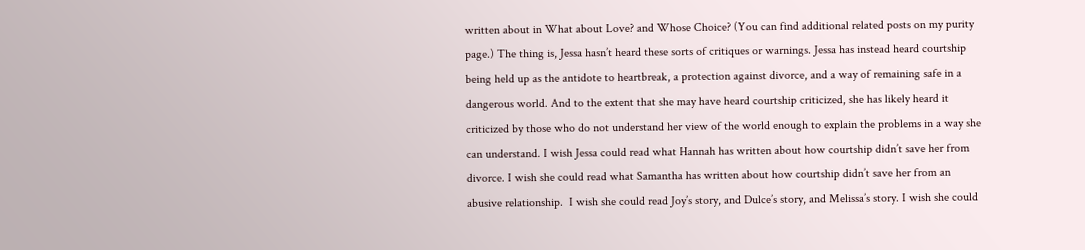written about in What about Love? and Whose Choice? (You can find additional related posts on my purity page.) The thing is, Jessa hasn’t heard these sorts of critiques or warnings. Jessa has instead heard courtship being held up as the antidote to heartbreak, a protection against divorce, and a way of remaining safe in a dangerous world. And to the extent that she may have heard courtship criticized, she has likely heard it criticized by those who do not understand her view of the world enough to explain the problems in a way she can understand. I wish Jessa could read what Hannah has written about how courtship didn’t save her from divorce. I wish she could read what Samantha has written about how courtship didn’t save her from an abusive relationship.  I wish she could read Joy’s story, and Dulce’s story, and Melissa’s story. I wish she could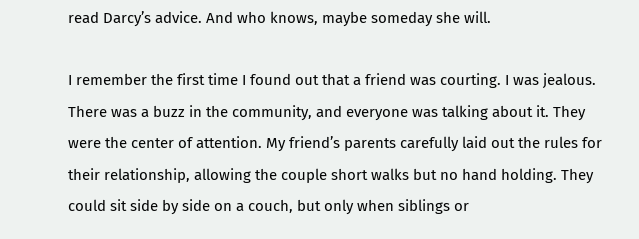read Darcy’s advice. And who knows, maybe someday she will.

I remember the first time I found out that a friend was courting. I was jealous. There was a buzz in the community, and everyone was talking about it. They were the center of attention. My friend’s parents carefully laid out the rules for their relationship, allowing the couple short walks but no hand holding. They could sit side by side on a couch, but only when siblings or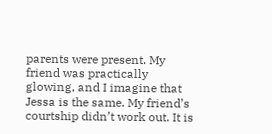parents were present. My friend was practically glowing, and I imagine that Jessa is the same. My friend’s courtship didn’t work out. It is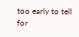too early to tell for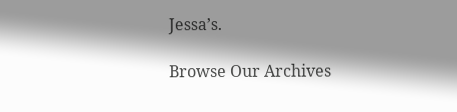Jessa’s.

Browse Our Archives